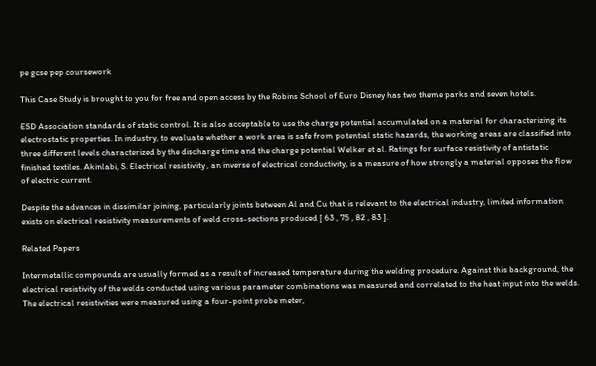pe gcse pep coursework

This Case Study is brought to you for free and open access by the Robins School of Euro Disney has two theme parks and seven hotels.

ESD Association standards of static control. It is also acceptable to use the charge potential accumulated on a material for characterizing its electrostatic properties. In industry, to evaluate whether a work area is safe from potential static hazards, the working areas are classified into three different levels characterized by the discharge time and the charge potential Welker et al. Ratings for surface resistivity of antistatic finished textiles. Akinlabi, S. Electrical resistivity , an inverse of electrical conductivity, is a measure of how strongly a material opposes the flow of electric current.

Despite the advances in dissimilar joining, particularly joints between Al and Cu that is relevant to the electrical industry, limited information exists on electrical resistivity measurements of weld cross-sections produced [ 63 , 75 , 82 , 83 ].

Related Papers

Intermetallic compounds are usually formed as a result of increased temperature during the welding procedure. Against this background, the electrical resistivity of the welds conducted using various parameter combinations was measured and correlated to the heat input into the welds. The electrical resistivities were measured using a four-point probe meter,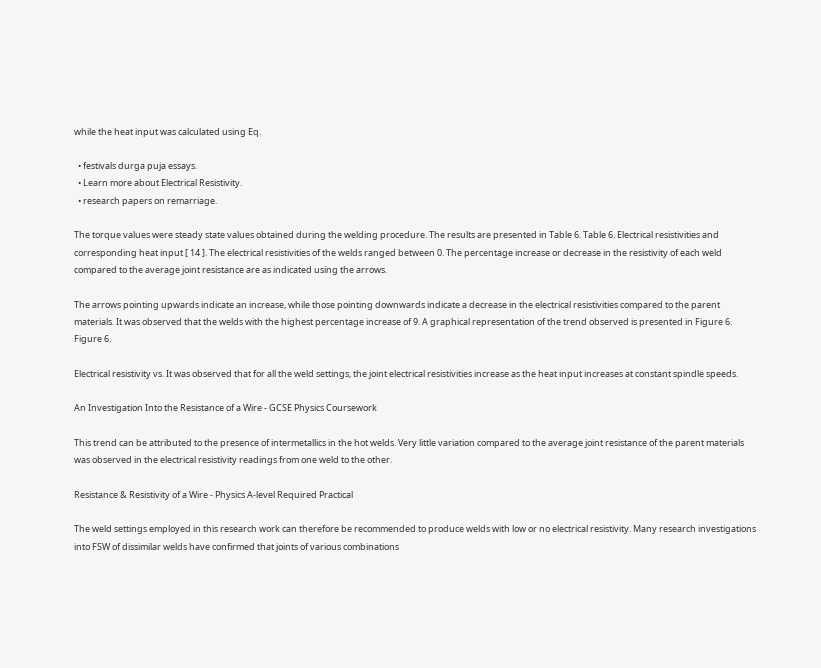while the heat input was calculated using Eq.

  • festivals durga puja essays.
  • Learn more about Electrical Resistivity.
  • research papers on remarriage.

The torque values were steady state values obtained during the welding procedure. The results are presented in Table 6. Table 6. Electrical resistivities and corresponding heat input [ 14 ]. The electrical resistivities of the welds ranged between 0. The percentage increase or decrease in the resistivity of each weld compared to the average joint resistance are as indicated using the arrows.

The arrows pointing upwards indicate an increase, while those pointing downwards indicate a decrease in the electrical resistivities compared to the parent materials. It was observed that the welds with the highest percentage increase of 9. A graphical representation of the trend observed is presented in Figure 6. Figure 6.

Electrical resistivity vs. It was observed that for all the weld settings, the joint electrical resistivities increase as the heat input increases at constant spindle speeds.

An Investigation Into the Resistance of a Wire - GCSE Physics Coursework

This trend can be attributed to the presence of intermetallics in the hot welds. Very little variation compared to the average joint resistance of the parent materials was observed in the electrical resistivity readings from one weld to the other.

Resistance & Resistivity of a Wire - Physics A-level Required Practical

The weld settings employed in this research work can therefore be recommended to produce welds with low or no electrical resistivity. Many research investigations into FSW of dissimilar welds have confirmed that joints of various combinations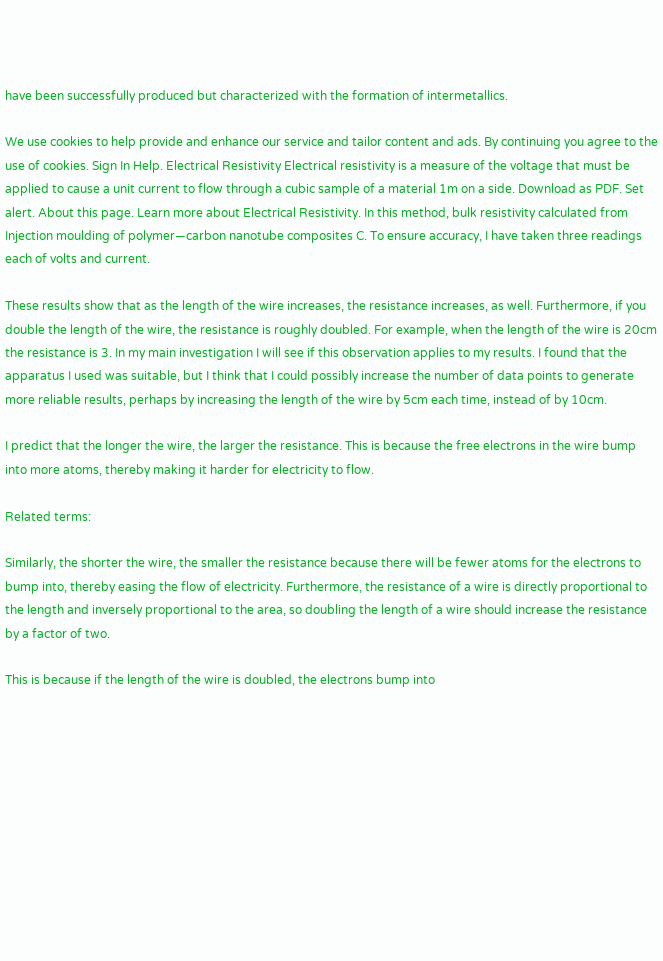have been successfully produced but characterized with the formation of intermetallics.

We use cookies to help provide and enhance our service and tailor content and ads. By continuing you agree to the use of cookies. Sign In Help. Electrical Resistivity Electrical resistivity is a measure of the voltage that must be applied to cause a unit current to flow through a cubic sample of a material 1m on a side. Download as PDF. Set alert. About this page. Learn more about Electrical Resistivity. In this method, bulk resistivity calculated from Injection moulding of polymer—carbon nanotube composites C. To ensure accuracy, I have taken three readings each of volts and current.

These results show that as the length of the wire increases, the resistance increases, as well. Furthermore, if you double the length of the wire, the resistance is roughly doubled. For example, when the length of the wire is 20cm the resistance is 3. In my main investigation I will see if this observation applies to my results. I found that the apparatus I used was suitable, but I think that I could possibly increase the number of data points to generate more reliable results, perhaps by increasing the length of the wire by 5cm each time, instead of by 10cm.

I predict that the longer the wire, the larger the resistance. This is because the free electrons in the wire bump into more atoms, thereby making it harder for electricity to flow.

Related terms:

Similarly, the shorter the wire, the smaller the resistance because there will be fewer atoms for the electrons to bump into, thereby easing the flow of electricity. Furthermore, the resistance of a wire is directly proportional to the length and inversely proportional to the area, so doubling the length of a wire should increase the resistance by a factor of two.

This is because if the length of the wire is doubled, the electrons bump into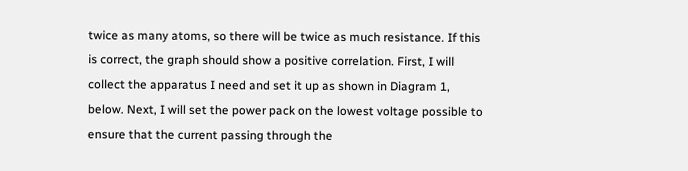twice as many atoms, so there will be twice as much resistance. If this is correct, the graph should show a positive correlation. First, I will collect the apparatus I need and set it up as shown in Diagram 1, below. Next, I will set the power pack on the lowest voltage possible to ensure that the current passing through the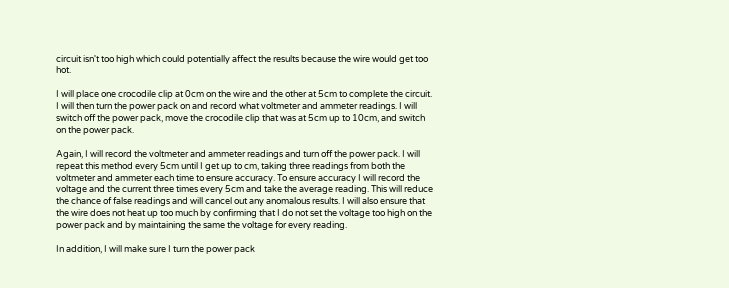circuit isn't too high which could potentially affect the results because the wire would get too hot.

I will place one crocodile clip at 0cm on the wire and the other at 5cm to complete the circuit. I will then turn the power pack on and record what voltmeter and ammeter readings. I will switch off the power pack, move the crocodile clip that was at 5cm up to 10cm, and switch on the power pack.

Again, I will record the voltmeter and ammeter readings and turn off the power pack. I will repeat this method every 5cm until I get up to cm, taking three readings from both the voltmeter and ammeter each time to ensure accuracy. To ensure accuracy I will record the voltage and the current three times every 5cm and take the average reading. This will reduce the chance of false readings and will cancel out any anomalous results. I will also ensure that the wire does not heat up too much by confirming that I do not set the voltage too high on the power pack and by maintaining the same the voltage for every reading.

In addition, I will make sure I turn the power pack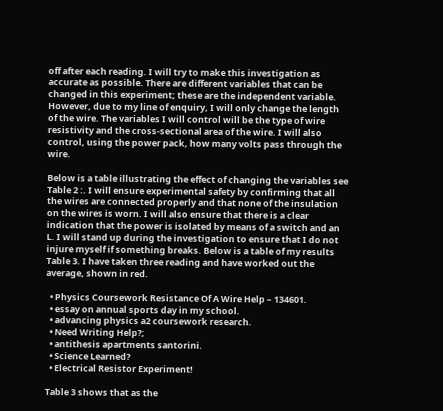off after each reading. I will try to make this investigation as accurate as possible. There are different variables that can be changed in this experiment; these are the independent variable. However, due to my line of enquiry, I will only change the length of the wire. The variables I will control will be the type of wire resistivity and the cross-sectional area of the wire. I will also control, using the power pack, how many volts pass through the wire.

Below is a table illustrating the effect of changing the variables see Table 2 :. I will ensure experimental safety by confirming that all the wires are connected properly and that none of the insulation on the wires is worn. I will also ensure that there is a clear indication that the power is isolated by means of a switch and an L. I will stand up during the investigation to ensure that I do not injure myself if something breaks. Below is a table of my results Table 3. I have taken three reading and have worked out the average, shown in red.

  • Physics Coursework Resistance Of A Wire Help – 134601.
  • essay on annual sports day in my school.
  • advancing physics a2 coursework research.
  • Need Writing Help?;
  • antithesis apartments santorini.
  • Science Learned?
  • Electrical Resistor Experiment!

Table 3 shows that as the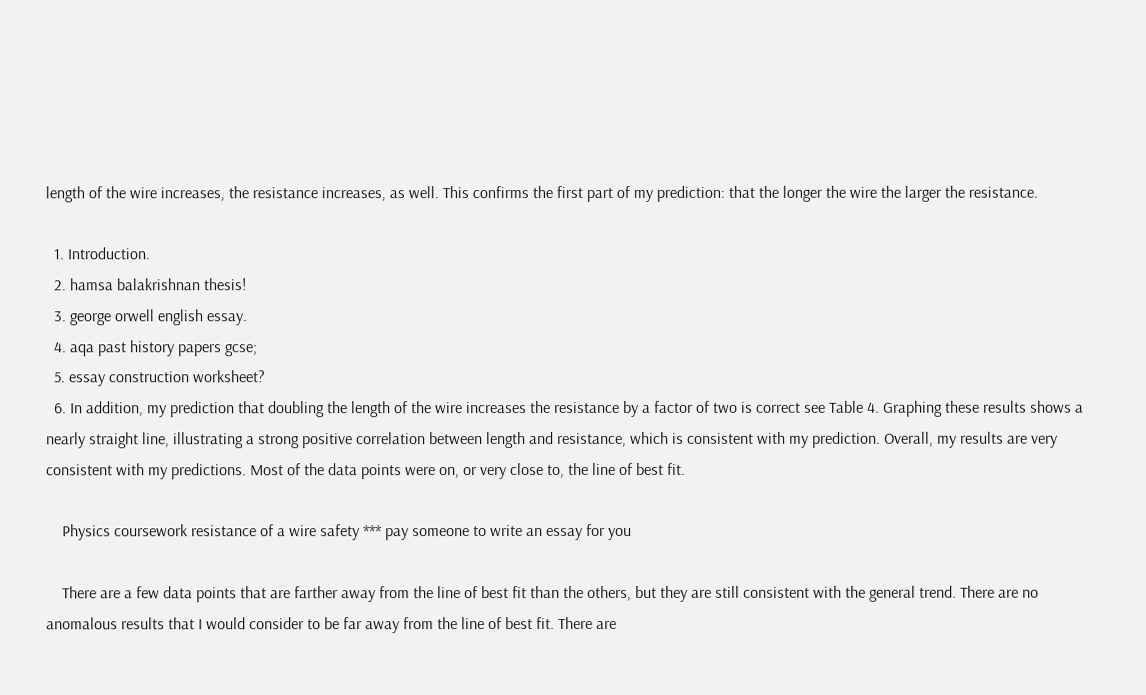length of the wire increases, the resistance increases, as well. This confirms the first part of my prediction: that the longer the wire the larger the resistance.

  1. Introduction.
  2. hamsa balakrishnan thesis!
  3. george orwell english essay.
  4. aqa past history papers gcse;
  5. essay construction worksheet?
  6. In addition, my prediction that doubling the length of the wire increases the resistance by a factor of two is correct see Table 4. Graphing these results shows a nearly straight line, illustrating a strong positive correlation between length and resistance, which is consistent with my prediction. Overall, my results are very consistent with my predictions. Most of the data points were on, or very close to, the line of best fit.

    Physics coursework resistance of a wire safety *** pay someone to write an essay for you

    There are a few data points that are farther away from the line of best fit than the others, but they are still consistent with the general trend. There are no anomalous results that I would consider to be far away from the line of best fit. There are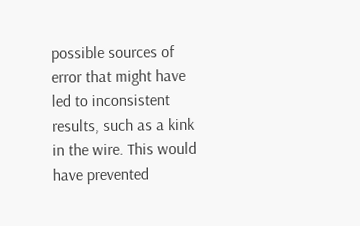possible sources of error that might have led to inconsistent results, such as a kink in the wire. This would have prevented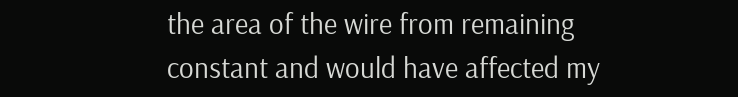the area of the wire from remaining constant and would have affected my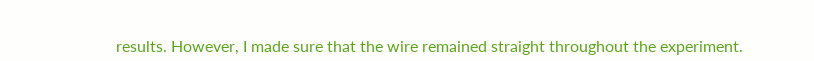results. However, I made sure that the wire remained straight throughout the experiment.